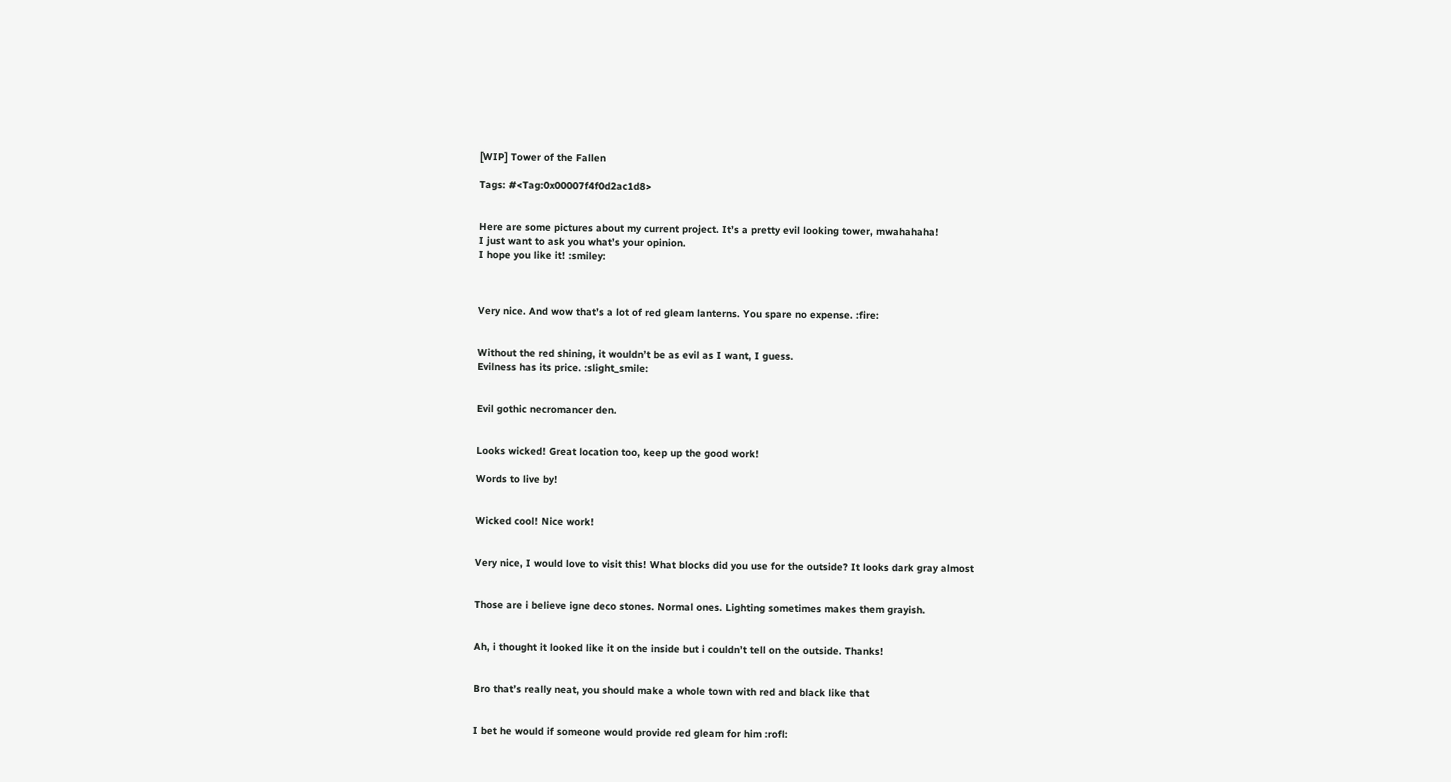[WIP] Tower of the Fallen

Tags: #<Tag:0x00007f4f0d2ac1d8>


Here are some pictures about my current project. It’s a pretty evil looking tower, mwahahaha!
I just want to ask you what’s your opinion.
I hope you like it! :smiley:



Very nice. And wow that’s a lot of red gleam lanterns. You spare no expense. :fire:


Without the red shining, it wouldn’t be as evil as I want, I guess.
Evilness has its price. :slight_smile:


Evil gothic necromancer den.


Looks wicked! Great location too, keep up the good work!

Words to live by!


Wicked cool! Nice work!


Very nice, I would love to visit this! What blocks did you use for the outside? It looks dark gray almost


Those are i believe igne deco stones. Normal ones. Lighting sometimes makes them grayish.


Ah, i thought it looked like it on the inside but i couldn’t tell on the outside. Thanks!


Bro that’s really neat, you should make a whole town with red and black like that


I bet he would if someone would provide red gleam for him :rofl: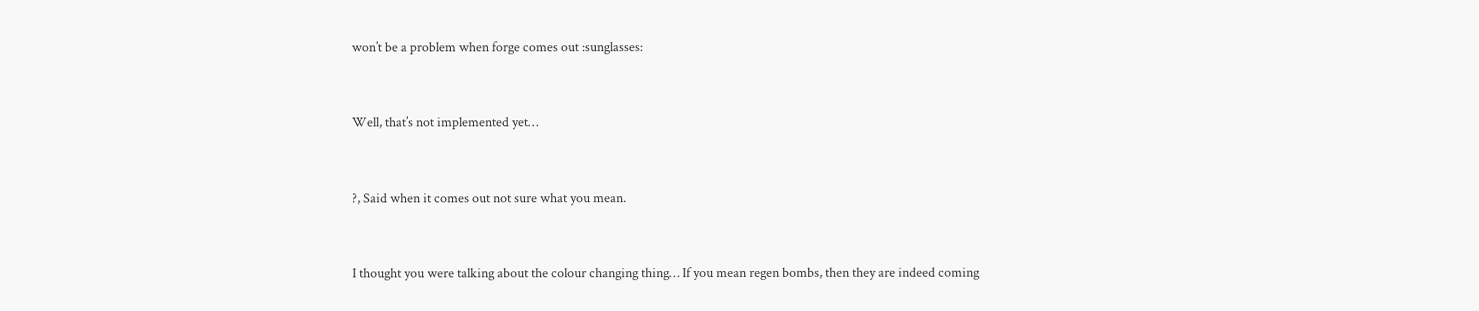won’t be a problem when forge comes out :sunglasses:


Well, that’s not implemented yet…


?, Said when it comes out not sure what you mean.


I thought you were talking about the colour changing thing… If you mean regen bombs, then they are indeed coming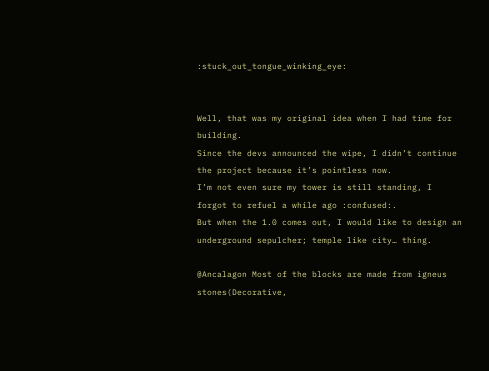:stuck_out_tongue_winking_eye:


Well, that was my original idea when I had time for building.
Since the devs announced the wipe, I didn’t continue the project because it’s pointless now.
I’m not even sure my tower is still standing, I forgot to refuel a while ago :confused:.
But when the 1.0 comes out, I would like to design an underground sepulcher; temple like city… thing.

@Ancalagon Most of the blocks are made from igneus stones(Decorative,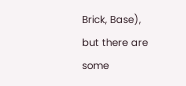Brick, Base), but there are some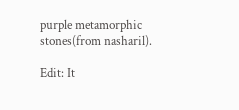purple metamorphic stones(from nasharil).

Edit: It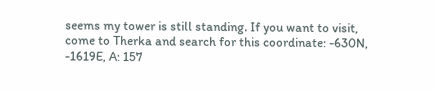seems my tower is still standing. If you want to visit, come to Therka and search for this coordinate: -630N, -1619E, A: 157